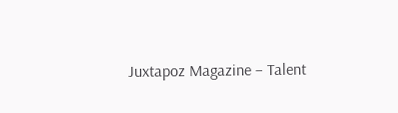Juxtapoz Magazine – Talent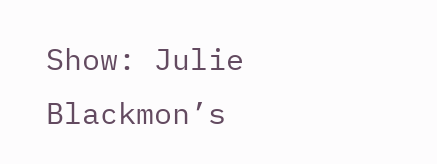Show: Julie Blackmon’s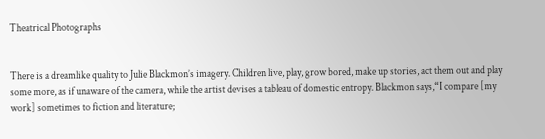Theatrical Photographs


There is a dreamlike quality to Julie Blackmon’s imagery. Children live, play, grow bored, make up stories, act them out and play some more, as if unaware of the camera, while the artist devises a tableau of domestic entropy. Blackmon says,“I compare [my work] sometimes to fiction and literature;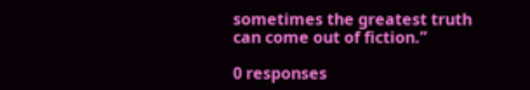sometimes the greatest truth can come out of fiction.”

0 responses